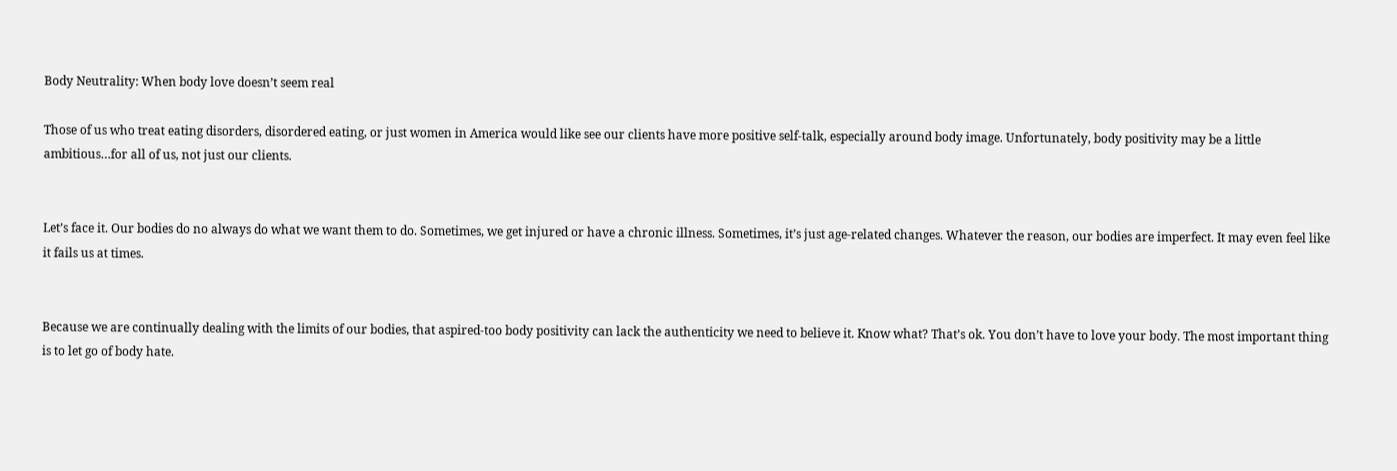Body Neutrality: When body love doesn’t seem real

Those of us who treat eating disorders, disordered eating, or just women in America would like see our clients have more positive self-talk, especially around body image. Unfortunately, body positivity may be a little ambitious…for all of us, not just our clients.


Let’s face it. Our bodies do no always do what we want them to do. Sometimes, we get injured or have a chronic illness. Sometimes, it’s just age-related changes. Whatever the reason, our bodies are imperfect. It may even feel like it fails us at times.


Because we are continually dealing with the limits of our bodies, that aspired-too body positivity can lack the authenticity we need to believe it. Know what? That’s ok. You don’t have to love your body. The most important thing is to let go of body hate.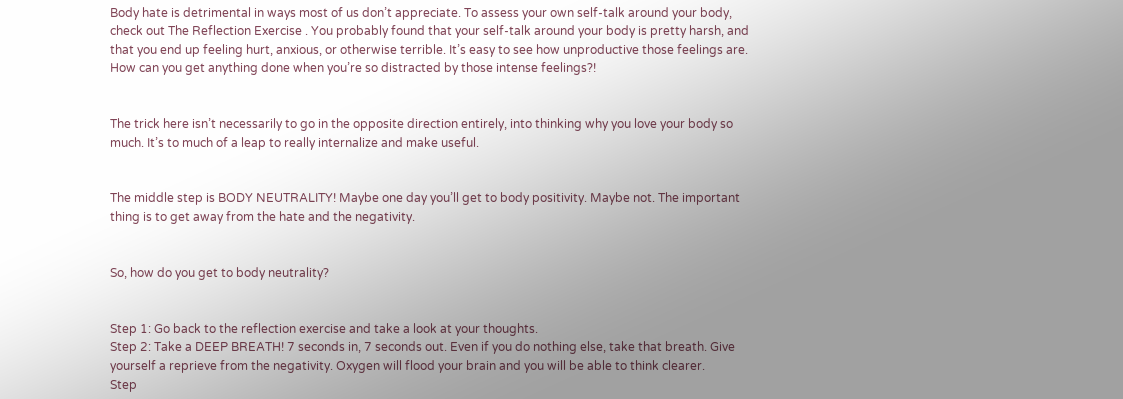Body hate is detrimental in ways most of us don’t appreciate. To assess your own self-talk around your body, check out The Reflection Exercise . You probably found that your self-talk around your body is pretty harsh, and that you end up feeling hurt, anxious, or otherwise terrible. It’s easy to see how unproductive those feelings are. How can you get anything done when you’re so distracted by those intense feelings?!


The trick here isn’t necessarily to go in the opposite direction entirely, into thinking why you love your body so much. It’s to much of a leap to really internalize and make useful.


The middle step is BODY NEUTRALITY! Maybe one day you’ll get to body positivity. Maybe not. The important thing is to get away from the hate and the negativity.


So, how do you get to body neutrality?


Step 1: Go back to the reflection exercise and take a look at your thoughts.
Step 2: Take a DEEP BREATH! 7 seconds in, 7 seconds out. Even if you do nothing else, take that breath. Give yourself a reprieve from the negativity. Oxygen will flood your brain and you will be able to think clearer.
Step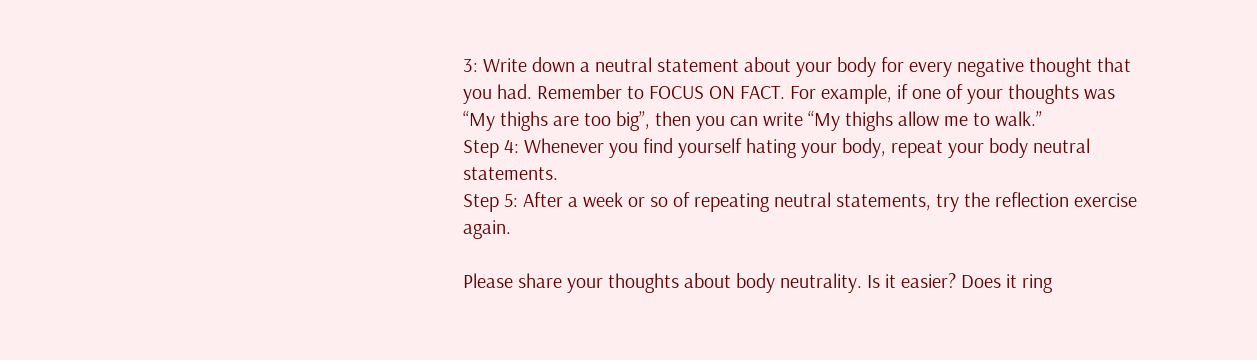3: Write down a neutral statement about your body for every negative thought that you had. Remember to FOCUS ON FACT. For example, if one of your thoughts was “My thighs are too big”, then you can write “My thighs allow me to walk.”
Step 4: Whenever you find yourself hating your body, repeat your body neutral statements.
Step 5: After a week or so of repeating neutral statements, try the reflection exercise again.

Please share your thoughts about body neutrality. Is it easier? Does it ring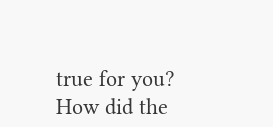true for you? How did the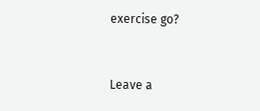exercise go?


Leave a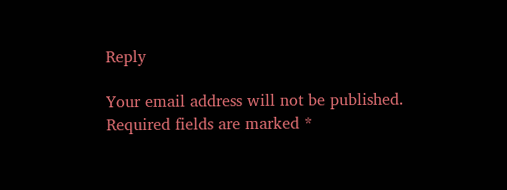Reply

Your email address will not be published. Required fields are marked *